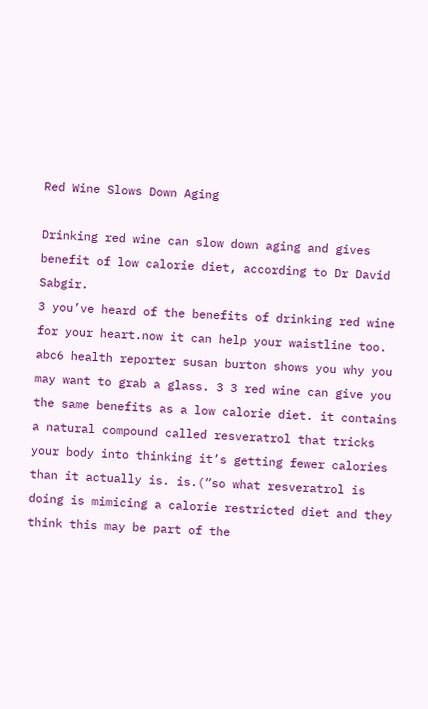Red Wine Slows Down Aging

Drinking red wine can slow down aging and gives benefit of low calorie diet, according to Dr David Sabgir.
3 you’ve heard of the benefits of drinking red wine for your heart.now it can help your waistline too. abc6 health reporter susan burton shows you why you may want to grab a glass. 3 3 red wine can give you the same benefits as a low calorie diet. it contains a natural compound called resveratrol that tricks your body into thinking it’s getting fewer calories than it actually is. is.(“so what resveratrol is doing is mimicing a calorie restricted diet and they think this may be part of the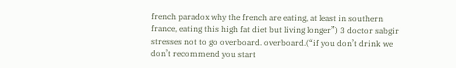french paradox why the french are eating, at least in southern france, eating this high fat diet but living longer”) 3 doctor sabgir stresses not to go overboard. overboard.(“if you don’t drink we don’t recommend you start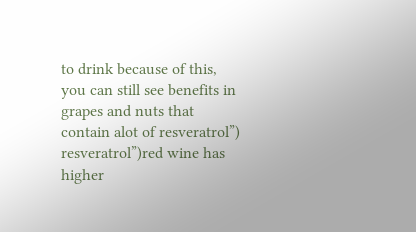to drink because of this, you can still see benefits in grapes and nuts that contain alot of resveratrol”) resveratrol”)red wine has higher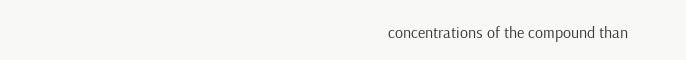concentrations of the compound than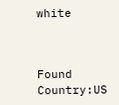white



Found Country:US